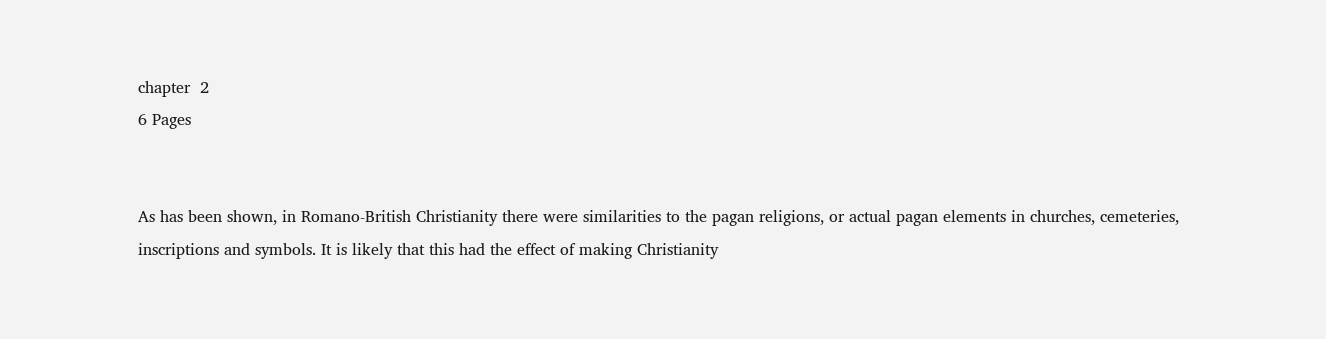chapter  2
6 Pages


As has been shown, in Romano-British Christianity there were similarities to the pagan religions, or actual pagan elements in churches, cemeteries, inscriptions and symbols. It is likely that this had the effect of making Christianity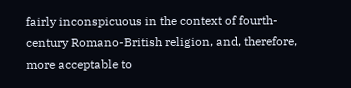fairly inconspicuous in the context of fourth-century Romano-British religion, and, therefore, more acceptable to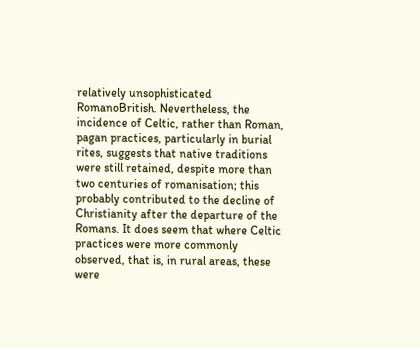relatively unsophisticated RomanoBritish. Nevertheless, the incidence of Celtic, rather than Roman, pagan practices, particularly in burial rites, suggests that native traditions were still retained, despite more than two centuries of romanisation; this probably contributed to the decline of Christianity after the departure of the Romans. It does seem that where Celtic practices were more commonly observed, that is, in rural areas, these were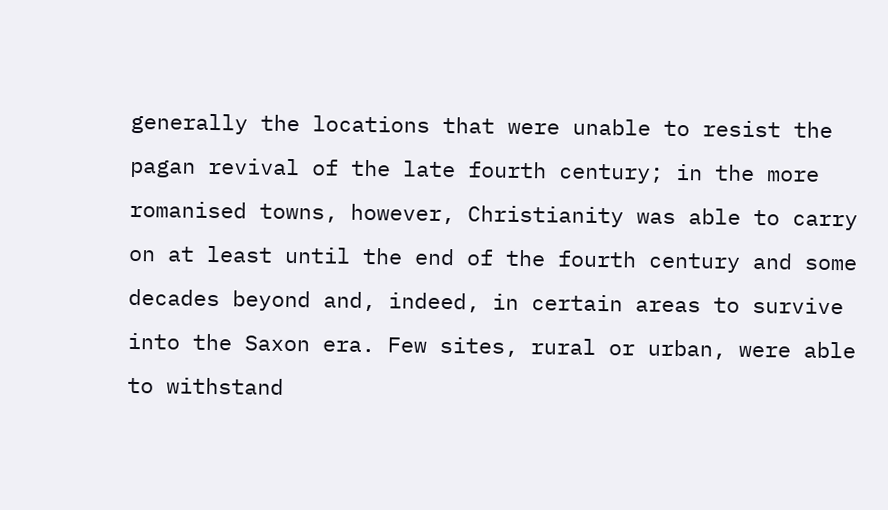generally the locations that were unable to resist the pagan revival of the late fourth century; in the more romanised towns, however, Christianity was able to carry on at least until the end of the fourth century and some decades beyond and, indeed, in certain areas to survive into the Saxon era. Few sites, rural or urban, were able to withstand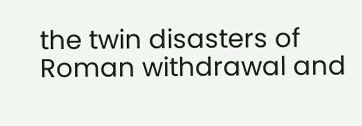the twin disasters of Roman withdrawal and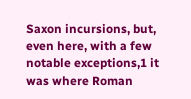Saxon incursions, but, even here, with a few notable exceptions,1 it was where Roman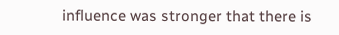influence was stronger that there is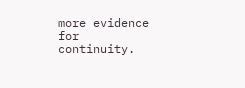more evidence for continuity.